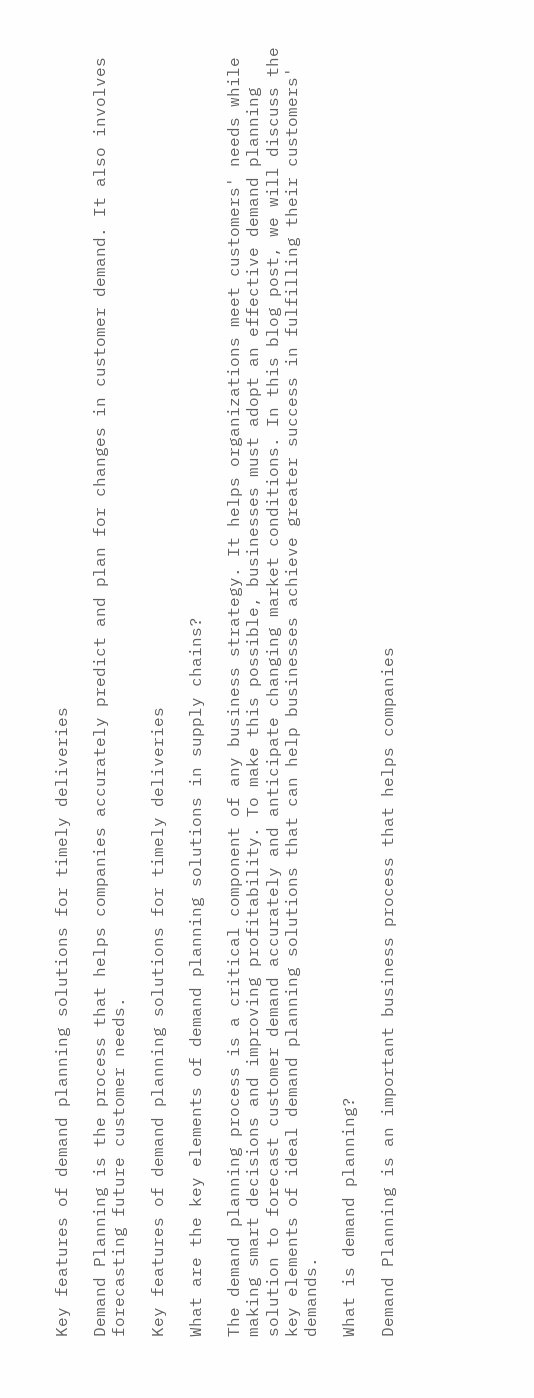Key features of demand planning solutions for timely deliveries

Demand Planning is the process that helps companies accurately predict and plan for changes in customer demand. It also involves forecasting future customer needs.

Key features of demand planning solutions for timely deliveries

What are the key elements of demand planning solutions in supply chains?

The demand planning process is a critical component of any business strategy. It helps organizations meet customers' needs while making smart decisions and improving profitability. To make this possible, businesses must adopt an effective demand planning solution to forecast customer demand accurately and anticipate changing market conditions. In this blog post, we will discuss the key elements of ideal demand planning solutions that can help businesses achieve greater success in fulfilling their customers' demands.

What is demand planning?

Demand Planning is an important business process that helps companies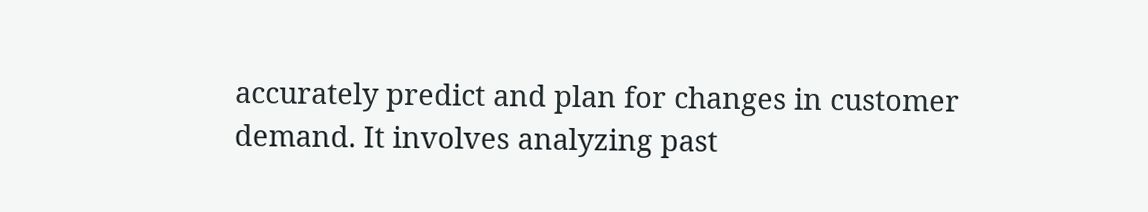accurately predict and plan for changes in customer demand. It involves analyzing past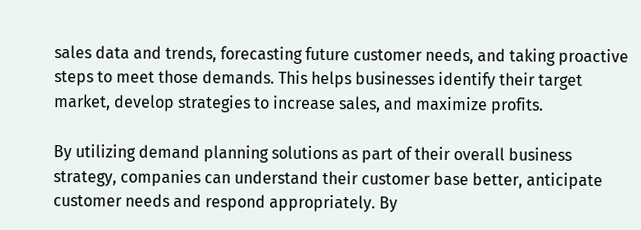sales data and trends, forecasting future customer needs, and taking proactive steps to meet those demands. This helps businesses identify their target market, develop strategies to increase sales, and maximize profits.

By utilizing demand planning solutions as part of their overall business strategy, companies can understand their customer base better, anticipate customer needs and respond appropriately. By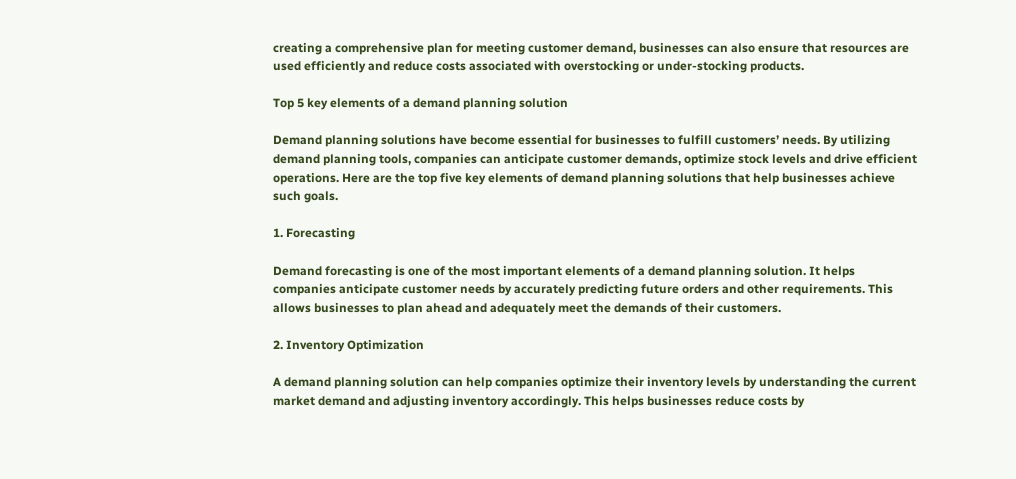creating a comprehensive plan for meeting customer demand, businesses can also ensure that resources are used efficiently and reduce costs associated with overstocking or under-stocking products.

Top 5 key elements of a demand planning solution

Demand planning solutions have become essential for businesses to fulfill customers’ needs. By utilizing demand planning tools, companies can anticipate customer demands, optimize stock levels and drive efficient operations. Here are the top five key elements of demand planning solutions that help businesses achieve such goals.

1. Forecasting

Demand forecasting is one of the most important elements of a demand planning solution. It helps companies anticipate customer needs by accurately predicting future orders and other requirements. This allows businesses to plan ahead and adequately meet the demands of their customers.

2. Inventory Optimization

A demand planning solution can help companies optimize their inventory levels by understanding the current market demand and adjusting inventory accordingly. This helps businesses reduce costs by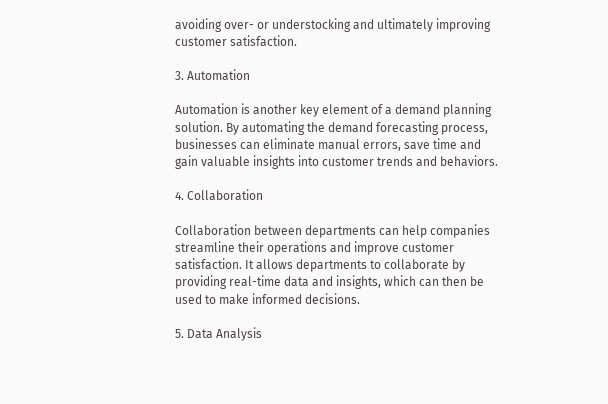avoiding over- or understocking and ultimately improving customer satisfaction.

3. Automation

Automation is another key element of a demand planning solution. By automating the demand forecasting process, businesses can eliminate manual errors, save time and gain valuable insights into customer trends and behaviors.

4. Collaboration

Collaboration between departments can help companies streamline their operations and improve customer satisfaction. It allows departments to collaborate by providing real-time data and insights, which can then be used to make informed decisions.

5. Data Analysis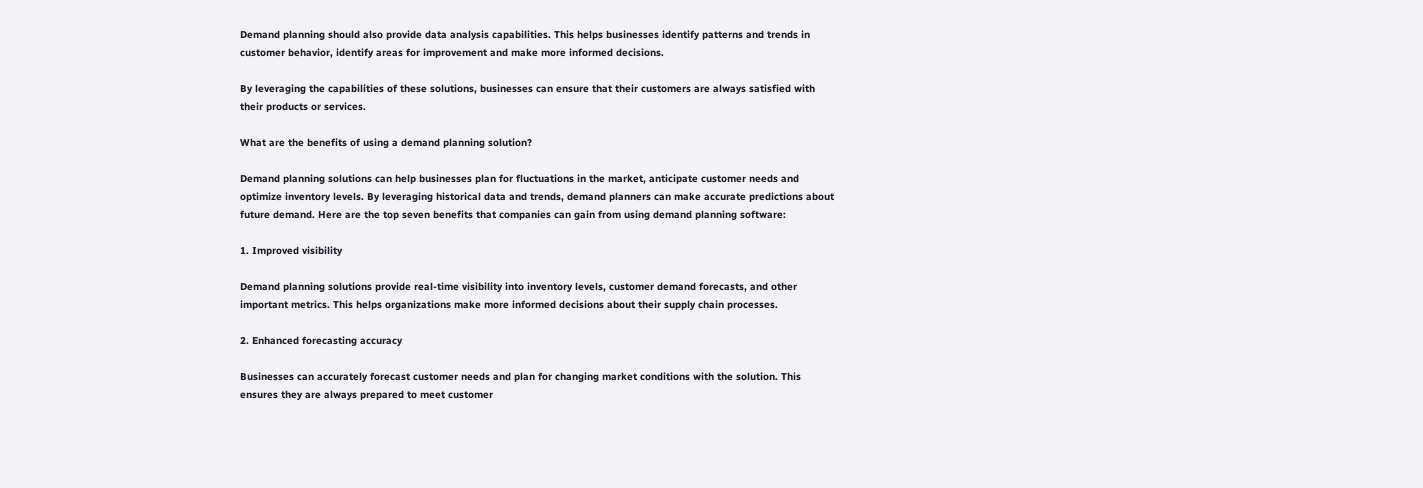Demand planning should also provide data analysis capabilities. This helps businesses identify patterns and trends in customer behavior, identify areas for improvement and make more informed decisions.

By leveraging the capabilities of these solutions, businesses can ensure that their customers are always satisfied with their products or services.

What are the benefits of using a demand planning solution?

Demand planning solutions can help businesses plan for fluctuations in the market, anticipate customer needs and optimize inventory levels. By leveraging historical data and trends, demand planners can make accurate predictions about future demand. Here are the top seven benefits that companies can gain from using demand planning software:

1. Improved visibility

Demand planning solutions provide real-time visibility into inventory levels, customer demand forecasts, and other important metrics. This helps organizations make more informed decisions about their supply chain processes.

2. Enhanced forecasting accuracy

Businesses can accurately forecast customer needs and plan for changing market conditions with the solution. This ensures they are always prepared to meet customer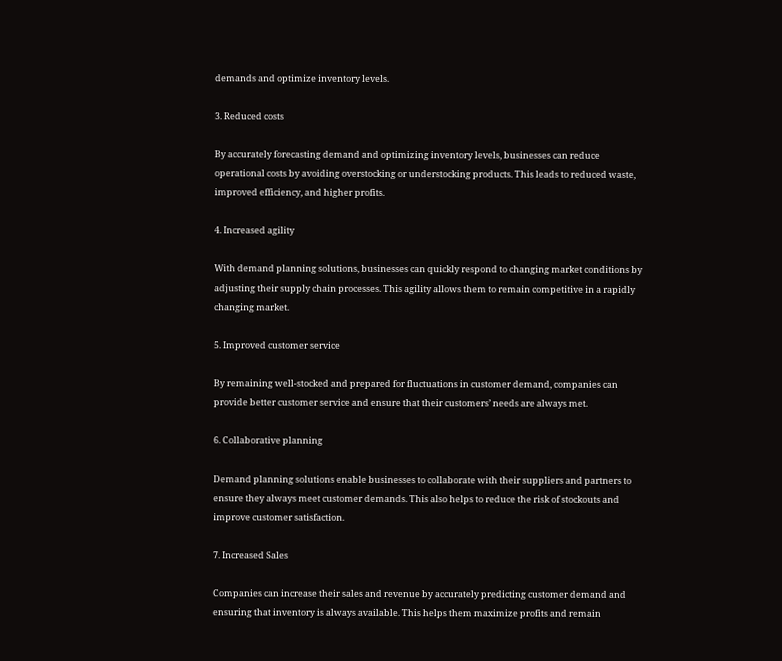demands and optimize inventory levels.

3. Reduced costs

By accurately forecasting demand and optimizing inventory levels, businesses can reduce operational costs by avoiding overstocking or understocking products. This leads to reduced waste, improved efficiency, and higher profits.

4. Increased agility

With demand planning solutions, businesses can quickly respond to changing market conditions by adjusting their supply chain processes. This agility allows them to remain competitive in a rapidly changing market.

5. Improved customer service

By remaining well-stocked and prepared for fluctuations in customer demand, companies can provide better customer service and ensure that their customers’ needs are always met.

6. Collaborative planning

Demand planning solutions enable businesses to collaborate with their suppliers and partners to ensure they always meet customer demands. This also helps to reduce the risk of stockouts and improve customer satisfaction.

7. Increased Sales

Companies can increase their sales and revenue by accurately predicting customer demand and ensuring that inventory is always available. This helps them maximize profits and remain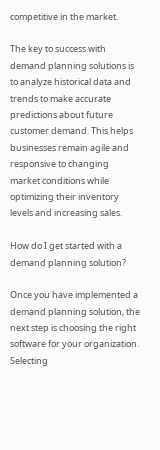competitive in the market.

The key to success with demand planning solutions is to analyze historical data and trends to make accurate predictions about future customer demand. This helps businesses remain agile and responsive to changing market conditions while optimizing their inventory levels and increasing sales.

How do I get started with a demand planning solution?

Once you have implemented a demand planning solution, the next step is choosing the right software for your organization. Selecting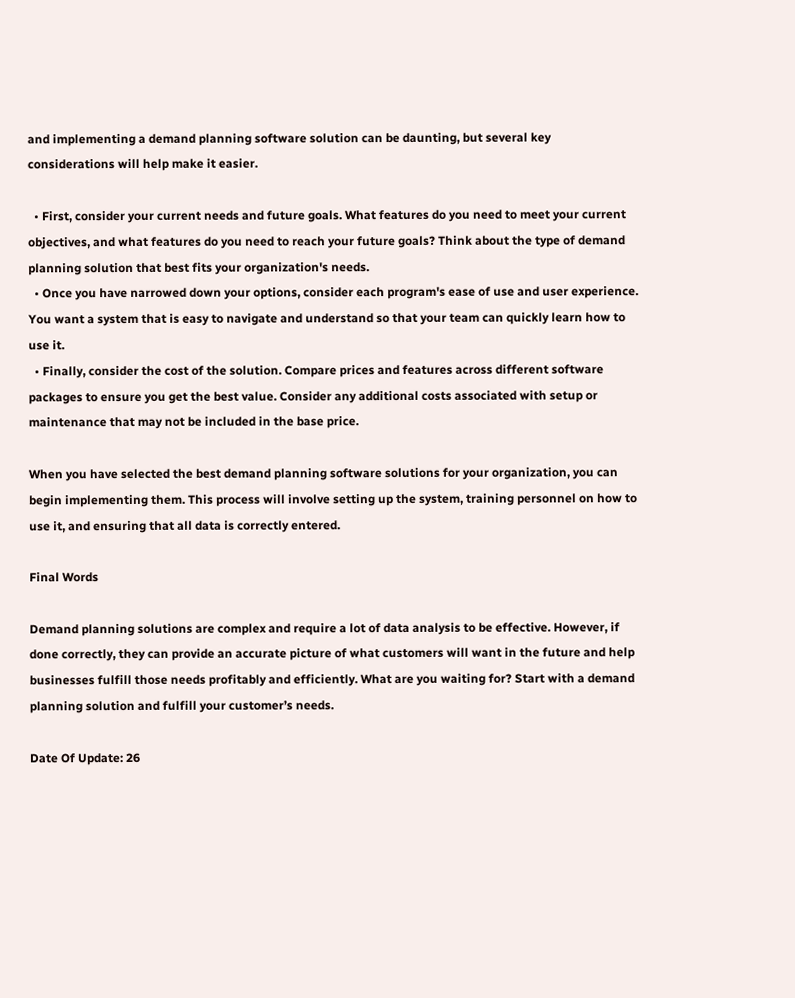and implementing a demand planning software solution can be daunting, but several key considerations will help make it easier.

  • First, consider your current needs and future goals. What features do you need to meet your current objectives, and what features do you need to reach your future goals? Think about the type of demand planning solution that best fits your organization's needs.
  • Once you have narrowed down your options, consider each program's ease of use and user experience. You want a system that is easy to navigate and understand so that your team can quickly learn how to use it.
  • Finally, consider the cost of the solution. Compare prices and features across different software packages to ensure you get the best value. Consider any additional costs associated with setup or maintenance that may not be included in the base price.

When you have selected the best demand planning software solutions for your organization, you can begin implementing them. This process will involve setting up the system, training personnel on how to use it, and ensuring that all data is correctly entered.

Final Words

Demand planning solutions are complex and require a lot of data analysis to be effective. However, if done correctly, they can provide an accurate picture of what customers will want in the future and help businesses fulfill those needs profitably and efficiently. What are you waiting for? Start with a demand planning solution and fulfill your customer’s needs.

Date Of Update: 26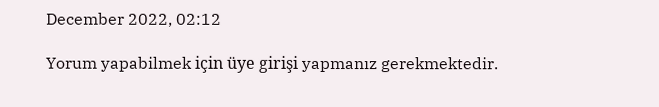December 2022, 02:12

Yorum yapabilmek için üye girişi yapmanız gerekmektedir.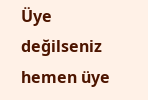Üye değilseniz hemen üye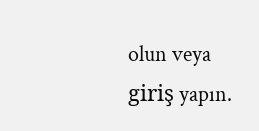olun veya giriş yapın.